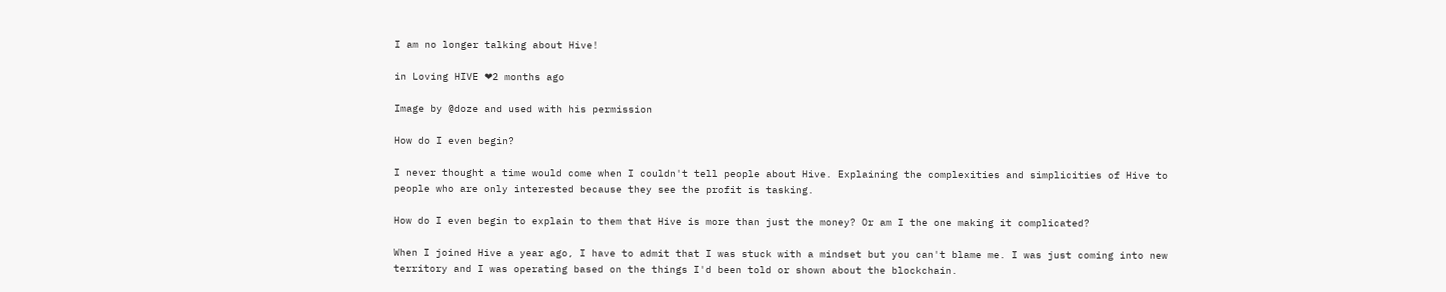I am no longer talking about Hive!

in Loving HIVE ❤2 months ago

Image by @doze and used with his permission

How do I even begin?

I never thought a time would come when I couldn't tell people about Hive. Explaining the complexities and simplicities of Hive to people who are only interested because they see the profit is tasking.

How do I even begin to explain to them that Hive is more than just the money? Or am I the one making it complicated?

When I joined Hive a year ago, I have to admit that I was stuck with a mindset but you can't blame me. I was just coming into new territory and I was operating based on the things I'd been told or shown about the blockchain.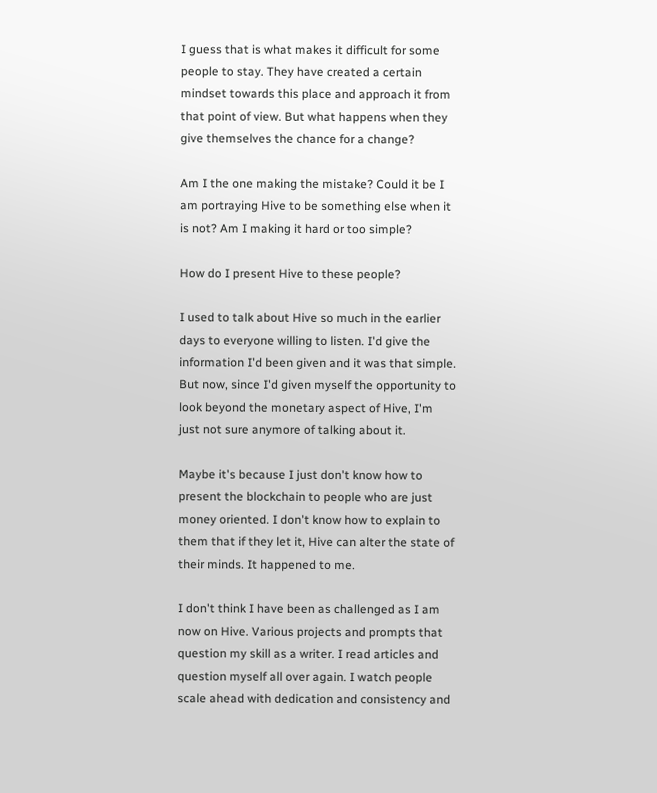I guess that is what makes it difficult for some people to stay. They have created a certain mindset towards this place and approach it from that point of view. But what happens when they give themselves the chance for a change?

Am I the one making the mistake? Could it be I am portraying Hive to be something else when it is not? Am I making it hard or too simple?

How do I present Hive to these people?

I used to talk about Hive so much in the earlier days to everyone willing to listen. I'd give the information I'd been given and it was that simple. But now, since I'd given myself the opportunity to look beyond the monetary aspect of Hive, I'm just not sure anymore of talking about it.

Maybe it's because I just don't know how to present the blockchain to people who are just money oriented. I don't know how to explain to them that if they let it, Hive can alter the state of their minds. It happened to me.

I don't think I have been as challenged as I am now on Hive. Various projects and prompts that question my skill as a writer. I read articles and question myself all over again. I watch people scale ahead with dedication and consistency and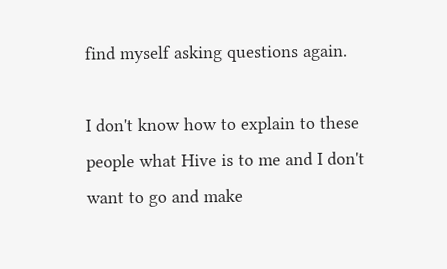find myself asking questions again.

I don't know how to explain to these people what Hive is to me and I don't want to go and make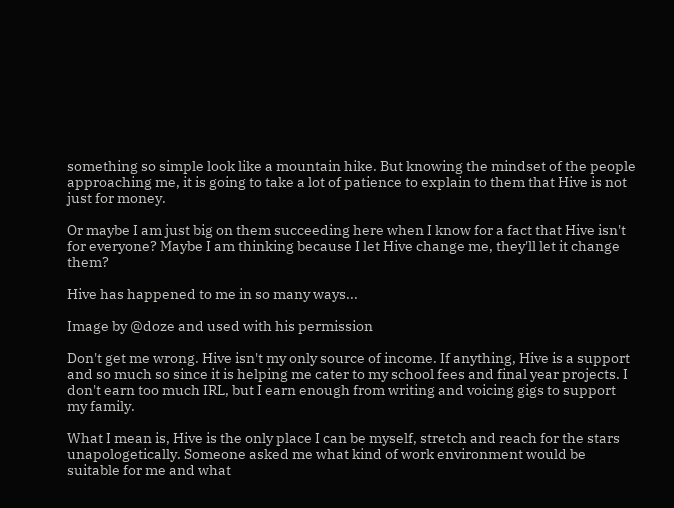something so simple look like a mountain hike. But knowing the mindset of the people approaching me, it is going to take a lot of patience to explain to them that Hive is not just for money.

Or maybe I am just big on them succeeding here when I know for a fact that Hive isn't for everyone? Maybe I am thinking because I let Hive change me, they'll let it change them?

Hive has happened to me in so many ways...

Image by @doze and used with his permission

Don't get me wrong. Hive isn't my only source of income. If anything, Hive is a support and so much so since it is helping me cater to my school fees and final year projects. I don't earn too much IRL, but I earn enough from writing and voicing gigs to support my family.

What I mean is, Hive is the only place I can be myself, stretch and reach for the stars unapologetically. Someone asked me what kind of work environment would be suitable for me and what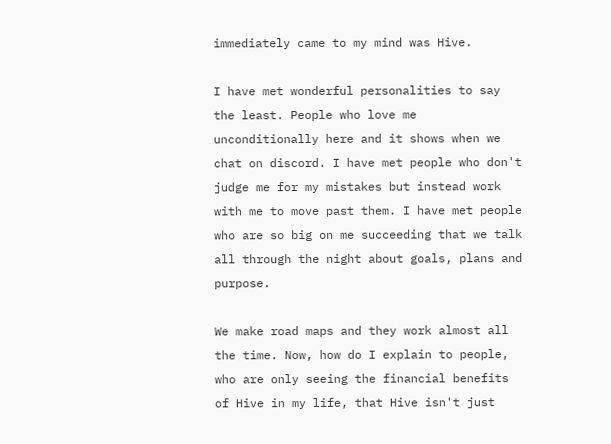immediately came to my mind was Hive.

I have met wonderful personalities to say the least. People who love me unconditionally here and it shows when we chat on discord. I have met people who don't judge me for my mistakes but instead work with me to move past them. I have met people who are so big on me succeeding that we talk all through the night about goals, plans and purpose.

We make road maps and they work almost all the time. Now, how do I explain to people, who are only seeing the financial benefits of Hive in my life, that Hive isn't just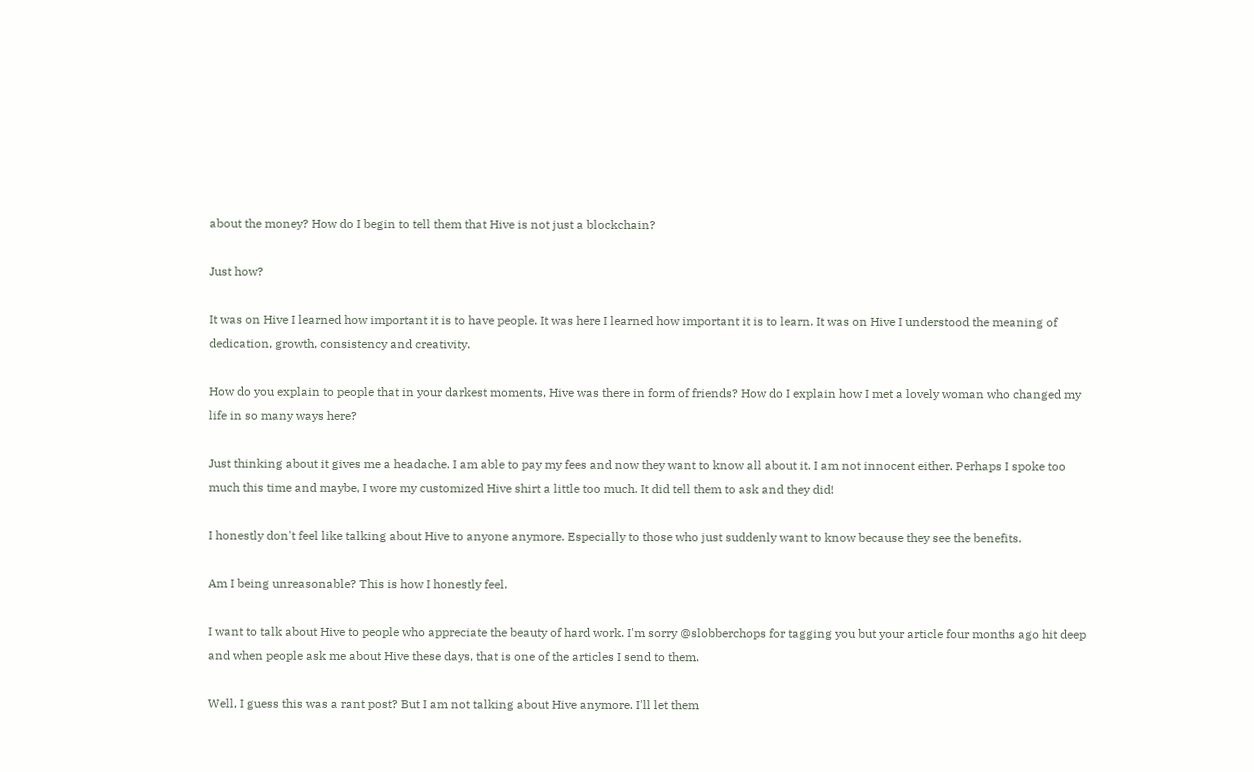about the money? How do I begin to tell them that Hive is not just a blockchain?

Just how?

It was on Hive I learned how important it is to have people. It was here I learned how important it is to learn. It was on Hive I understood the meaning of dedication, growth, consistency and creativity.

How do you explain to people that in your darkest moments, Hive was there in form of friends? How do I explain how I met a lovely woman who changed my life in so many ways here?

Just thinking about it gives me a headache. I am able to pay my fees and now they want to know all about it. I am not innocent either. Perhaps I spoke too much this time and maybe, I wore my customized Hive shirt a little too much. It did tell them to ask and they did!

I honestly don't feel like talking about Hive to anyone anymore. Especially to those who just suddenly want to know because they see the benefits.

Am I being unreasonable? This is how I honestly feel.

I want to talk about Hive to people who appreciate the beauty of hard work. I'm sorry @slobberchops for tagging you but your article four months ago hit deep and when people ask me about Hive these days, that is one of the articles I send to them.

Well, I guess this was a rant post? But I am not talking about Hive anymore. I'll let them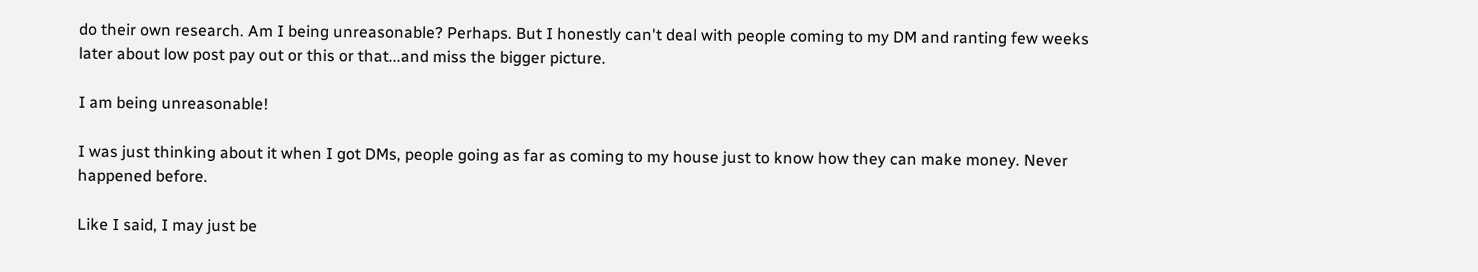do their own research. Am I being unreasonable? Perhaps. But I honestly can't deal with people coming to my DM and ranting few weeks later about low post pay out or this or that...and miss the bigger picture.

I am being unreasonable!

I was just thinking about it when I got DMs, people going as far as coming to my house just to know how they can make money. Never happened before.

Like I said, I may just be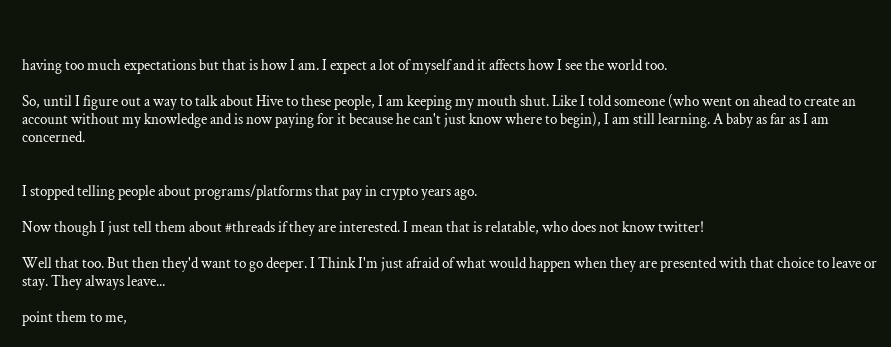having too much expectations but that is how I am. I expect a lot of myself and it affects how I see the world too.

So, until I figure out a way to talk about Hive to these people, I am keeping my mouth shut. Like I told someone (who went on ahead to create an account without my knowledge and is now paying for it because he can't just know where to begin), I am still learning. A baby as far as I am concerned.


I stopped telling people about programs/platforms that pay in crypto years ago.

Now though I just tell them about #threads if they are interested. I mean that is relatable, who does not know twitter!

Well that too. But then they'd want to go deeper. I Think I'm just afraid of what would happen when they are presented with that choice to leave or stay. They always leave...

point them to me,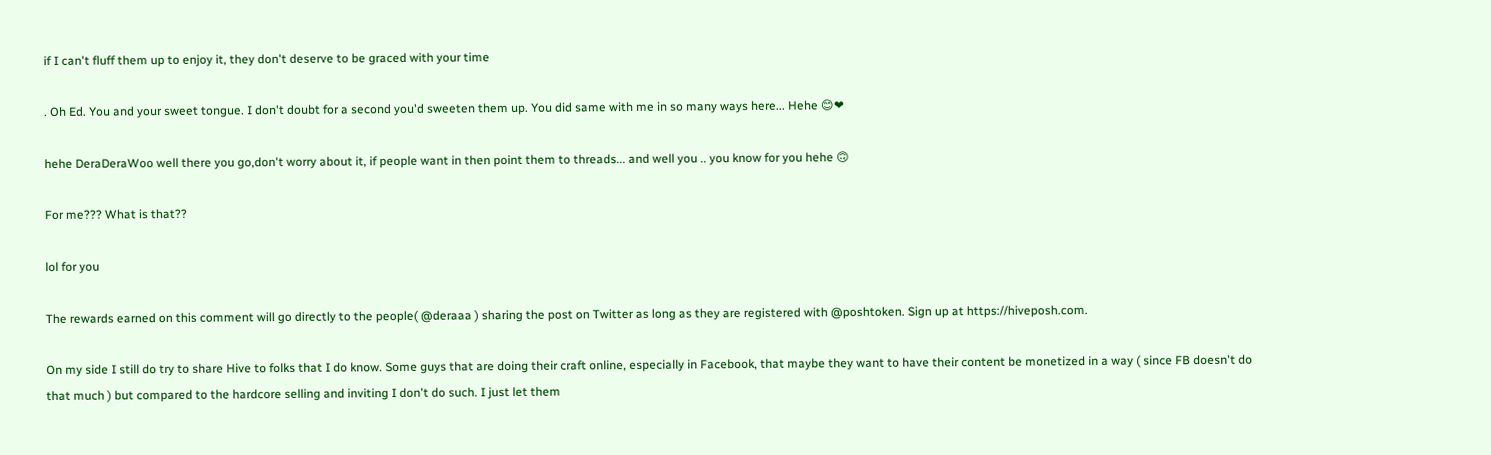if I can't fluff them up to enjoy it, they don't deserve to be graced with your time

. Oh Ed. You and your sweet tongue. I don't doubt for a second you'd sweeten them up. You did same with me in so many ways here... Hehe 😊❤

hehe DeraDeraWoo well there you go,don't worry about it, if people want in then point them to threads... and well you .. you know for you hehe 🙃

For me??? What is that??

lol for you

The rewards earned on this comment will go directly to the people( @deraaa ) sharing the post on Twitter as long as they are registered with @poshtoken. Sign up at https://hiveposh.com.

On my side I still do try to share Hive to folks that I do know. Some guys that are doing their craft online, especially in Facebook, that maybe they want to have their content be monetized in a way ( since FB doesn't do that much ) but compared to the hardcore selling and inviting I don't do such. I just let them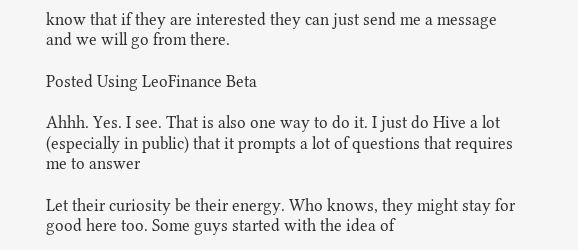know that if they are interested they can just send me a message and we will go from there.

Posted Using LeoFinance Beta

Ahhh. Yes. I see. That is also one way to do it. I just do Hive a lot (especially in public) that it prompts a lot of questions that requires me to answer

Let their curiosity be their energy. Who knows, they might stay for good here too. Some guys started with the idea of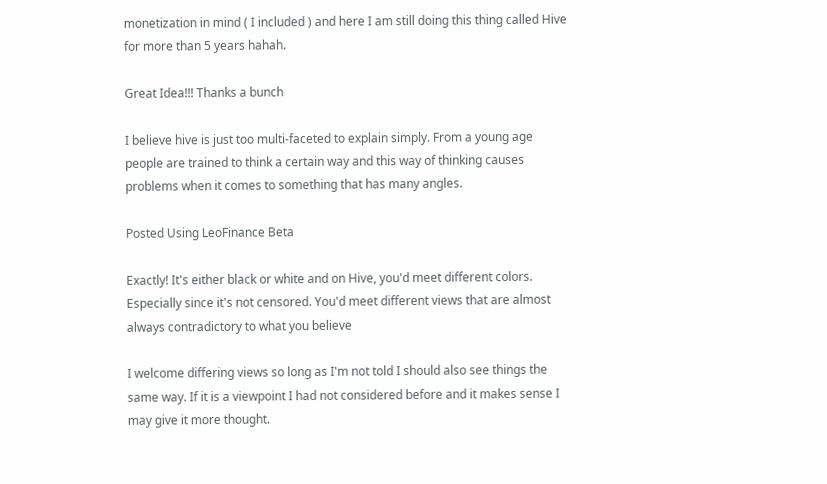monetization in mind ( I included ) and here I am still doing this thing called Hive for more than 5 years hahah.

Great Idea!!! Thanks a bunch

I believe hive is just too multi-faceted to explain simply. From a young age people are trained to think a certain way and this way of thinking causes problems when it comes to something that has many angles.

Posted Using LeoFinance Beta

Exactly! It's either black or white and on Hive, you'd meet different colors. Especially since it's not censored. You'd meet different views that are almost always contradictory to what you believe

I welcome differing views so long as I'm not told I should also see things the same way. If it is a viewpoint I had not considered before and it makes sense I may give it more thought.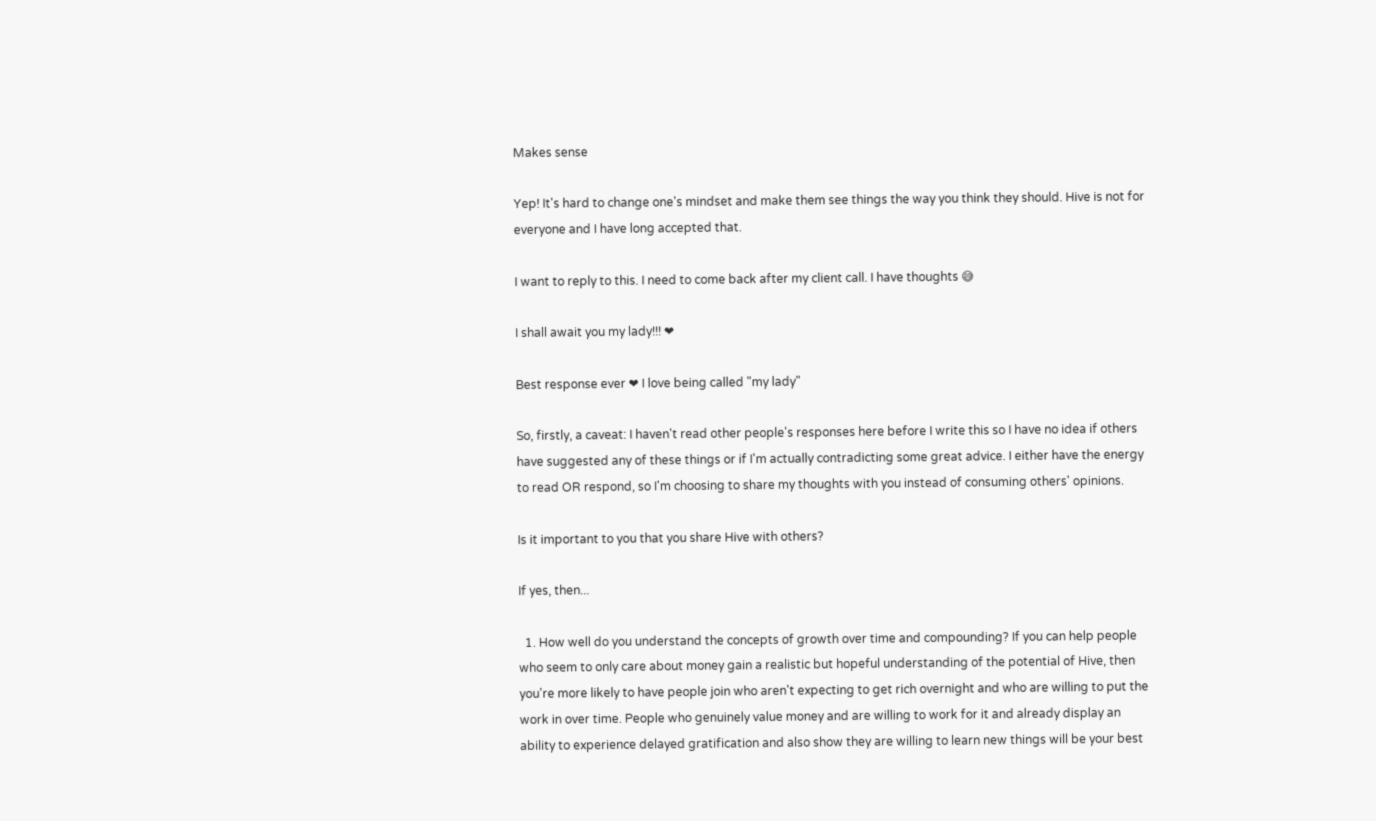Makes sense

Yep! It's hard to change one's mindset and make them see things the way you think they should. Hive is not for everyone and I have long accepted that.

I want to reply to this. I need to come back after my client call. I have thoughts 😅

I shall await you my lady!!! ❤

Best response ever ❤ I love being called "my lady"

So, firstly, a caveat: I haven't read other people's responses here before I write this so I have no idea if others have suggested any of these things or if I'm actually contradicting some great advice. I either have the energy to read OR respond, so I'm choosing to share my thoughts with you instead of consuming others' opinions.

Is it important to you that you share Hive with others?

If yes, then...

  1. How well do you understand the concepts of growth over time and compounding? If you can help people who seem to only care about money gain a realistic but hopeful understanding of the potential of Hive, then you're more likely to have people join who aren't expecting to get rich overnight and who are willing to put the work in over time. People who genuinely value money and are willing to work for it and already display an ability to experience delayed gratification and also show they are willing to learn new things will be your best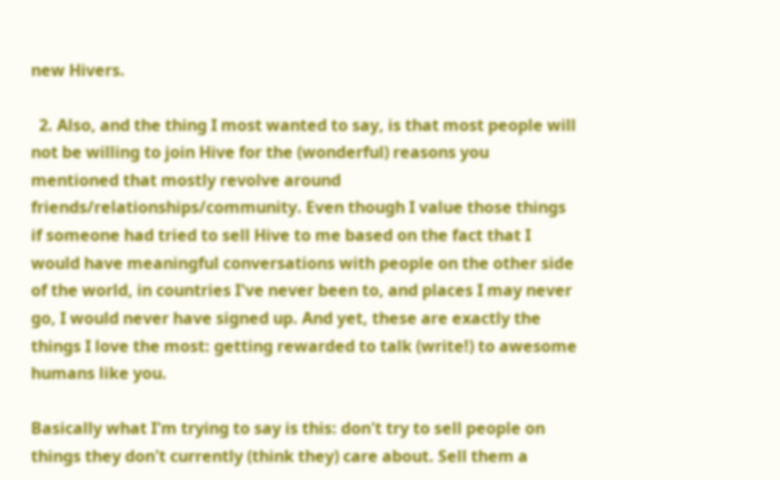new Hivers.

  2. Also, and the thing I most wanted to say, is that most people will not be willing to join Hive for the (wonderful) reasons you mentioned that mostly revolve around friends/relationships/community. Even though I value those things if someone had tried to sell Hive to me based on the fact that I would have meaningful conversations with people on the other side of the world, in countries I've never been to, and places I may never go, I would never have signed up. And yet, these are exactly the things I love the most: getting rewarded to talk (write!) to awesome humans like you.

Basically what I'm trying to say is this: don't try to sell people on things they don't currently (think they) care about. Sell them a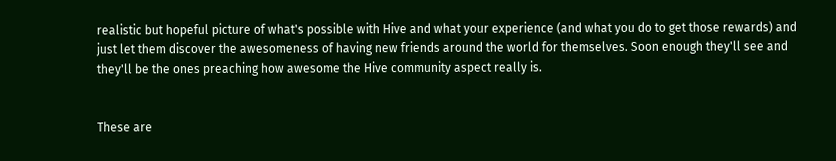realistic but hopeful picture of what's possible with Hive and what your experience (and what you do to get those rewards) and just let them discover the awesomeness of having new friends around the world for themselves. Soon enough they'll see and they'll be the ones preaching how awesome the Hive community aspect really is.


These are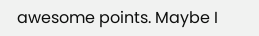awesome points. Maybe I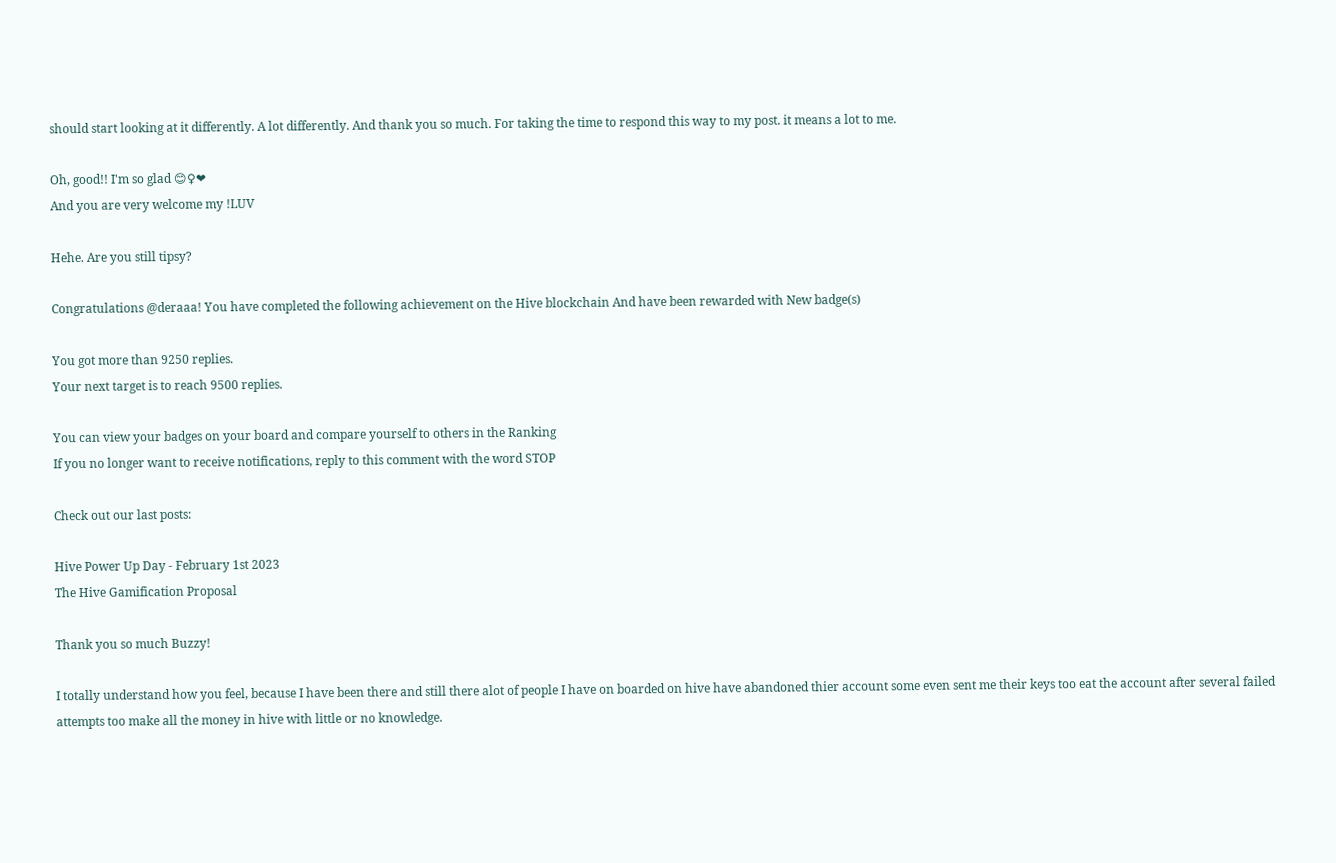should start looking at it differently. A lot differently. And thank you so much. For taking the time to respond this way to my post. it means a lot to me.

Oh, good!! I'm so glad 😊♀❤
And you are very welcome my !LUV

Hehe. Are you still tipsy?

Congratulations @deraaa! You have completed the following achievement on the Hive blockchain And have been rewarded with New badge(s)

You got more than 9250 replies.
Your next target is to reach 9500 replies.

You can view your badges on your board and compare yourself to others in the Ranking
If you no longer want to receive notifications, reply to this comment with the word STOP

Check out our last posts:

Hive Power Up Day - February 1st 2023
The Hive Gamification Proposal

Thank you so much Buzzy!

I totally understand how you feel, because I have been there and still there alot of people I have on boarded on hive have abandoned thier account some even sent me their keys too eat the account after several failed attempts too make all the money in hive with little or no knowledge.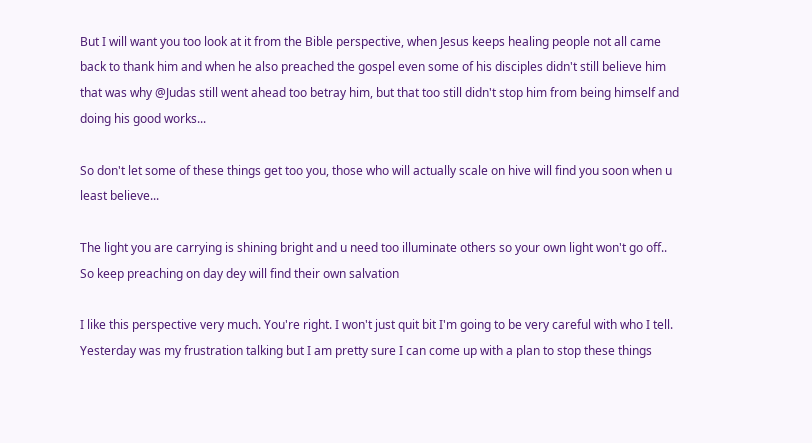But I will want you too look at it from the Bible perspective, when Jesus keeps healing people not all came back to thank him and when he also preached the gospel even some of his disciples didn't still believe him that was why @Judas still went ahead too betray him, but that too still didn't stop him from being himself and doing his good works...

So don't let some of these things get too you, those who will actually scale on hive will find you soon when u least believe...

The light you are carrying is shining bright and u need too illuminate others so your own light won't go off.. So keep preaching on day dey will find their own salvation

I like this perspective very much. You're right. I won't just quit bit I'm going to be very careful with who I tell. Yesterday was my frustration talking but I am pretty sure I can come up with a plan to stop these things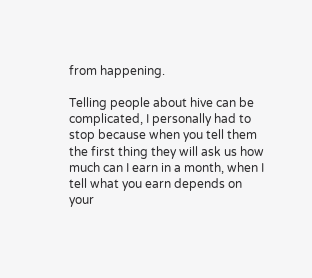from happening.

Telling people about hive can be complicated, I personally had to stop because when you tell them the first thing they will ask us how much can I earn in a month, when I tell what you earn depends on your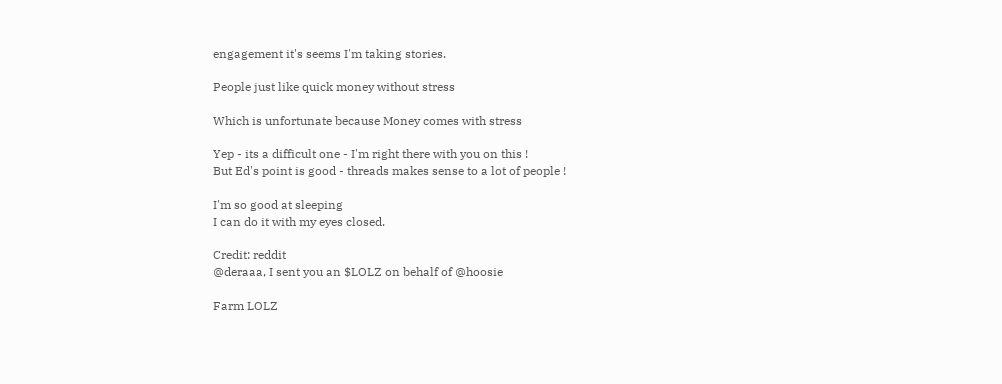engagement it's seems I'm taking stories.

People just like quick money without stress

Which is unfortunate because Money comes with stress

Yep - its a difficult one - I'm right there with you on this !
But Ed's point is good - threads makes sense to a lot of people !

I'm so good at sleeping
I can do it with my eyes closed.

Credit: reddit
@deraaa, I sent you an $LOLZ on behalf of @hoosie

Farm LOLZ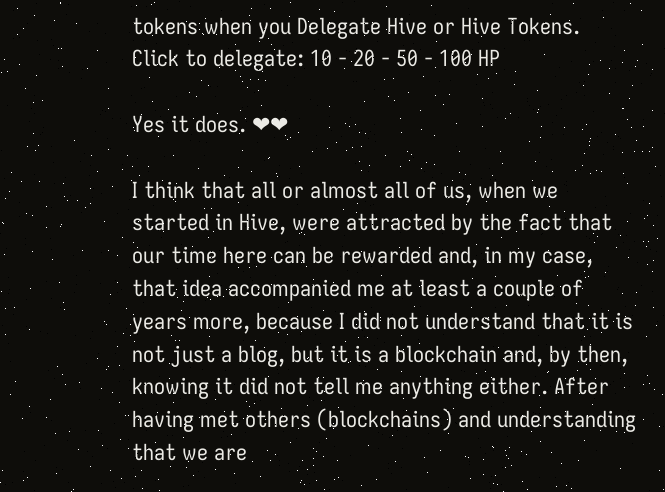tokens when you Delegate Hive or Hive Tokens.
Click to delegate: 10 - 20 - 50 - 100 HP

Yes it does. ❤❤

I think that all or almost all of us, when we started in Hive, were attracted by the fact that our time here can be rewarded and, in my case, that idea accompanied me at least a couple of years more, because I did not understand that it is not just a blog, but it is a blockchain and, by then, knowing it did not tell me anything either. After having met others (blockchains) and understanding that we are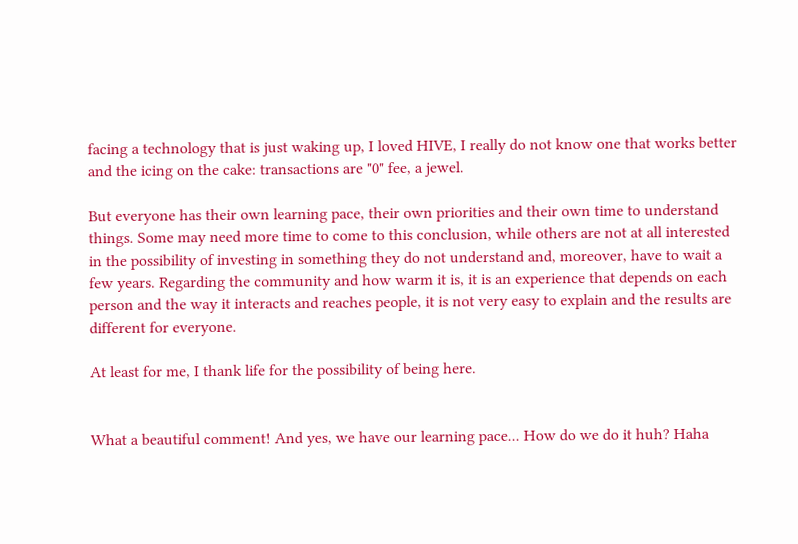facing a technology that is just waking up, I loved HIVE, I really do not know one that works better and the icing on the cake: transactions are "0" fee, a jewel.

But everyone has their own learning pace, their own priorities and their own time to understand things. Some may need more time to come to this conclusion, while others are not at all interested in the possibility of investing in something they do not understand and, moreover, have to wait a few years. Regarding the community and how warm it is, it is an experience that depends on each person and the way it interacts and reaches people, it is not very easy to explain and the results are different for everyone.

At least for me, I thank life for the possibility of being here.


What a beautiful comment! And yes, we have our learning pace... How do we do it huh? Haha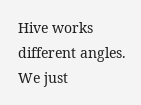Hive works different angles. We just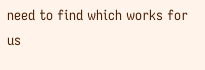need to find which works for us